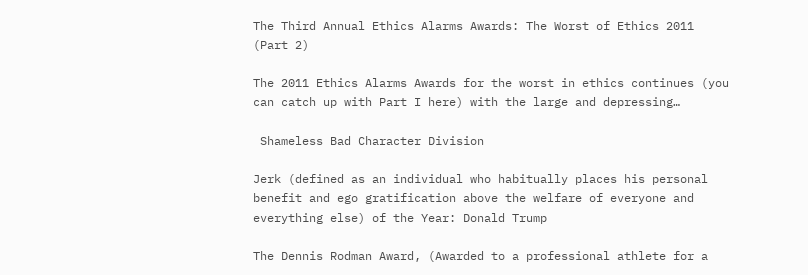The Third Annual Ethics Alarms Awards: The Worst of Ethics 2011 (Part 2)

The 2011 Ethics Alarms Awards for the worst in ethics continues (you can catch up with Part I here) with the large and depressing…

 Shameless Bad Character Division

Jerk (defined as an individual who habitually places his personal benefit and ego gratification above the welfare of everyone and everything else) of the Year: Donald Trump

The Dennis Rodman Award, (Awarded to a professional athlete for a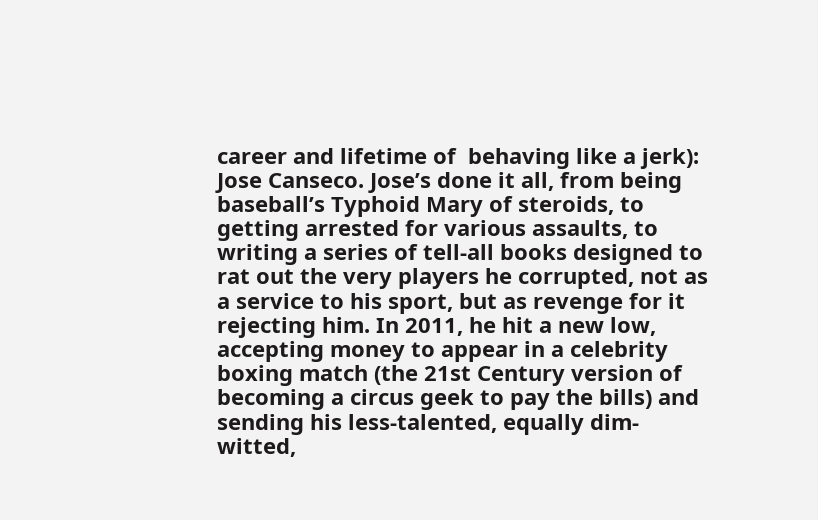career and lifetime of  behaving like a jerk): Jose Canseco. Jose’s done it all, from being baseball’s Typhoid Mary of steroids, to getting arrested for various assaults, to writing a series of tell-all books designed to rat out the very players he corrupted, not as a service to his sport, but as revenge for it rejecting him. In 2011, he hit a new low, accepting money to appear in a celebrity boxing match (the 21st Century version of becoming a circus geek to pay the bills) and sending his less-talented, equally dim-witted,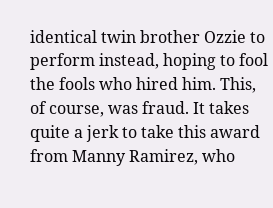identical twin brother Ozzie to perform instead, hoping to fool the fools who hired him. This, of course, was fraud. It takes quite a jerk to take this award from Manny Ramirez, who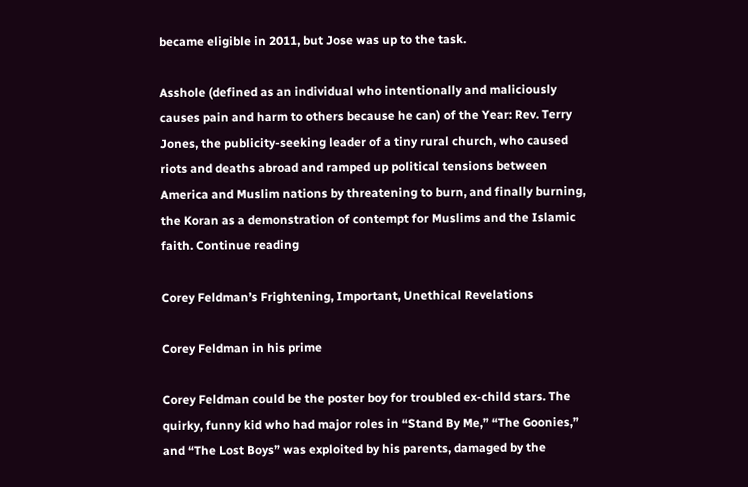became eligible in 2011, but Jose was up to the task.

Asshole (defined as an individual who intentionally and maliciously causes pain and harm to others because he can) of the Year: Rev. Terry Jones, the publicity-seeking leader of a tiny rural church, who caused riots and deaths abroad and ramped up political tensions between America and Muslim nations by threatening to burn, and finally burning, the Koran as a demonstration of contempt for Muslims and the Islamic faith. Continue reading

Corey Feldman’s Frightening, Important, Unethical Revelations

Corey Feldman in his prime

Corey Feldman could be the poster boy for troubled ex-child stars. The quirky, funny kid who had major roles in “Stand By Me,” “The Goonies,” and “The Lost Boys” was exploited by his parents, damaged by the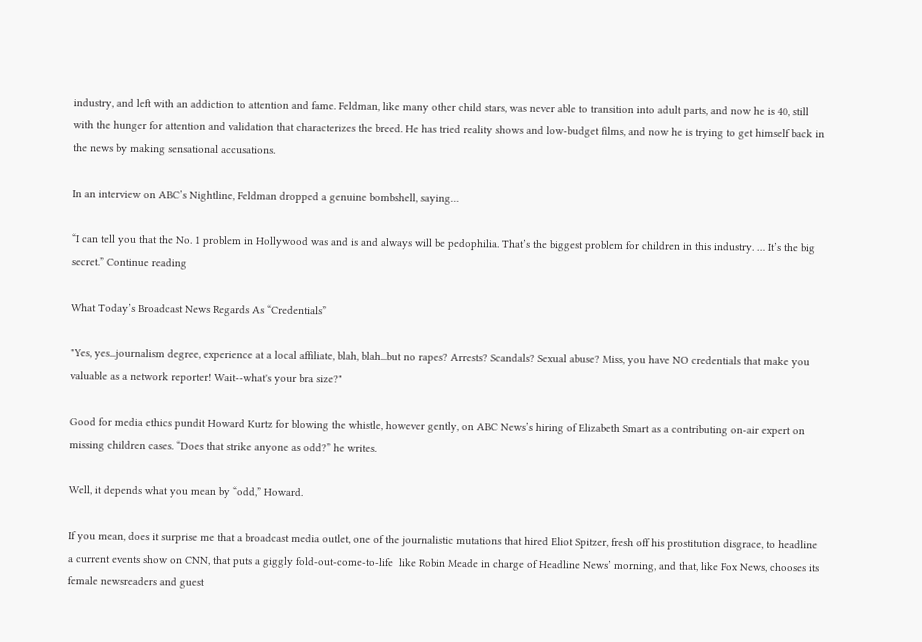industry, and left with an addiction to attention and fame. Feldman, like many other child stars, was never able to transition into adult parts, and now he is 40, still with the hunger for attention and validation that characterizes the breed. He has tried reality shows and low-budget films, and now he is trying to get himself back in the news by making sensational accusations.

In an interview on ABC’s Nightline, Feldman dropped a genuine bombshell, saying…

“I can tell you that the No. 1 problem in Hollywood was and is and always will be pedophilia. That’s the biggest problem for children in this industry. … It’s the big secret.” Continue reading

What Today’s Broadcast News Regards As “Credentials”

"Yes, yes...journalism degree, experience at a local affiliate, blah, blah...but no rapes? Arrests? Scandals? Sexual abuse? Miss, you have NO credentials that make you valuable as a network reporter! Wait--what's your bra size?"

Good for media ethics pundit Howard Kurtz for blowing the whistle, however gently, on ABC News’s hiring of Elizabeth Smart as a contributing on-air expert on missing children cases. “Does that strike anyone as odd?” he writes.

Well, it depends what you mean by “odd,” Howard.

If you mean, does it surprise me that a broadcast media outlet, one of the journalistic mutations that hired Eliot Spitzer, fresh off his prostitution disgrace, to headline a current events show on CNN, that puts a giggly fold-out-come-to-life  like Robin Meade in charge of Headline News’ morning, and that, like Fox News, chooses its female newsreaders and guest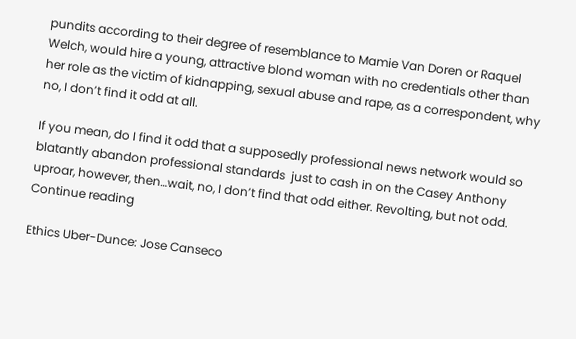pundits according to their degree of resemblance to Mamie Van Doren or Raquel Welch, would hire a young, attractive blond woman with no credentials other than her role as the victim of kidnapping, sexual abuse and rape, as a correspondent, why no, I don’t find it odd at all.

If you mean, do I find it odd that a supposedly professional news network would so blatantly abandon professional standards  just to cash in on the Casey Anthony uproar, however, then…wait, no, I don’t find that odd either. Revolting, but not odd. Continue reading

Ethics Uber-Dunce: Jose Canseco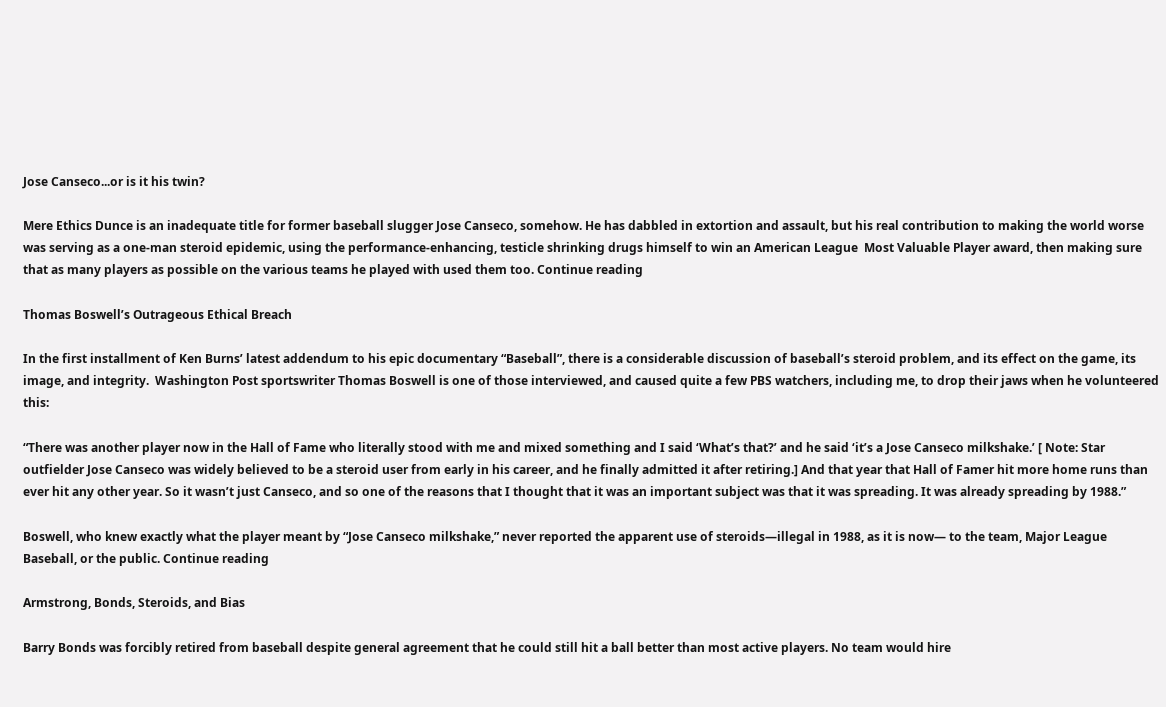Jose Canseco...or is it his twin?

Mere Ethics Dunce is an inadequate title for former baseball slugger Jose Canseco, somehow. He has dabbled in extortion and assault, but his real contribution to making the world worse was serving as a one-man steroid epidemic, using the performance-enhancing, testicle shrinking drugs himself to win an American League  Most Valuable Player award, then making sure that as many players as possible on the various teams he played with used them too. Continue reading

Thomas Boswell’s Outrageous Ethical Breach

In the first installment of Ken Burns’ latest addendum to his epic documentary “Baseball”, there is a considerable discussion of baseball’s steroid problem, and its effect on the game, its image, and integrity.  Washington Post sportswriter Thomas Boswell is one of those interviewed, and caused quite a few PBS watchers, including me, to drop their jaws when he volunteered this:

“There was another player now in the Hall of Fame who literally stood with me and mixed something and I said ‘What’s that?’ and he said ‘it’s a Jose Canseco milkshake.’ [ Note: Star outfielder Jose Canseco was widely believed to be a steroid user from early in his career, and he finally admitted it after retiring.] And that year that Hall of Famer hit more home runs than ever hit any other year. So it wasn’t just Canseco, and so one of the reasons that I thought that it was an important subject was that it was spreading. It was already spreading by 1988.”

Boswell, who knew exactly what the player meant by “Jose Canseco milkshake,” never reported the apparent use of steroids—illegal in 1988, as it is now— to the team, Major League Baseball, or the public. Continue reading

Armstrong, Bonds, Steroids, and Bias

Barry Bonds was forcibly retired from baseball despite general agreement that he could still hit a ball better than most active players. No team would hire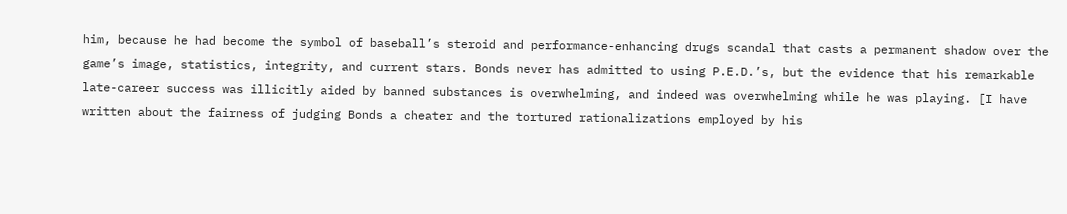him, because he had become the symbol of baseball’s steroid and performance-enhancing drugs scandal that casts a permanent shadow over the game’s image, statistics, integrity, and current stars. Bonds never has admitted to using P.E.D.’s, but the evidence that his remarkable late-career success was illicitly aided by banned substances is overwhelming, and indeed was overwhelming while he was playing. [I have written about the fairness of judging Bonds a cheater and the tortured rationalizations employed by his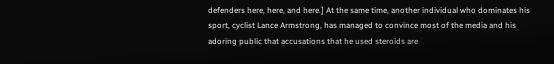defenders here, here, and here.] At the same time, another individual who dominates his sport, cyclist Lance Armstrong, has managed to convince most of the media and his adoring public that accusations that he used steroids are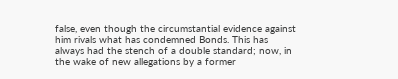false, even though the circumstantial evidence against him rivals what has condemned Bonds. This has always had the stench of a double standard; now, in the wake of new allegations by a former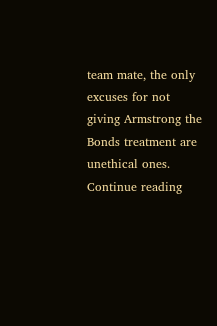team mate, the only excuses for not giving Armstrong the Bonds treatment are unethical ones. Continue reading